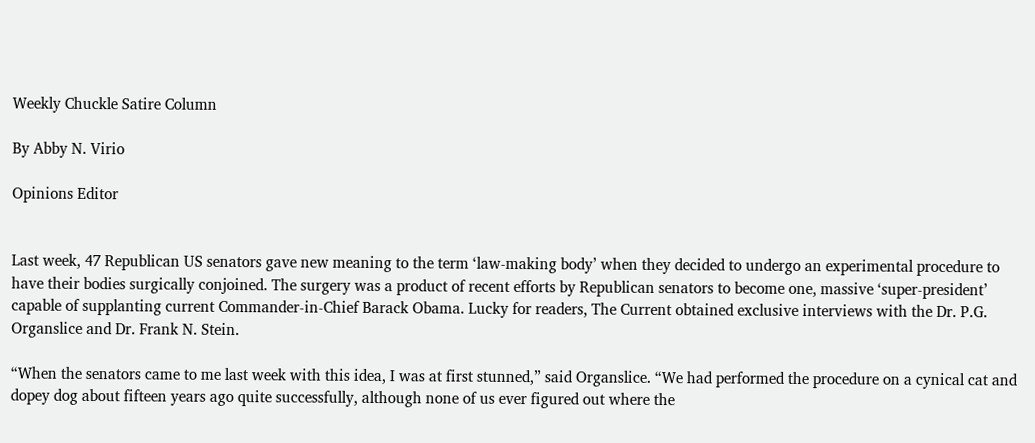Weekly Chuckle Satire Column

By Abby N. Virio

Opinions Editor


Last week, 47 Republican US senators gave new meaning to the term ‘law-making body’ when they decided to undergo an experimental procedure to have their bodies surgically conjoined. The surgery was a product of recent efforts by Republican senators to become one, massive ‘super-president’ capable of supplanting current Commander-in-Chief Barack Obama. Lucky for readers, The Current obtained exclusive interviews with the Dr. P.G. Organslice and Dr. Frank N. Stein.

“When the senators came to me last week with this idea, I was at first stunned,” said Organslice. “We had performed the procedure on a cynical cat and dopey dog about fifteen years ago quite successfully, although none of us ever figured out where the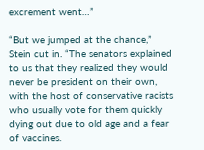excrement went…”

“But we jumped at the chance,” Stein cut in. “The senators explained to us that they realized they would never be president on their own, with the host of conservative racists who usually vote for them quickly dying out due to old age and a fear of vaccines.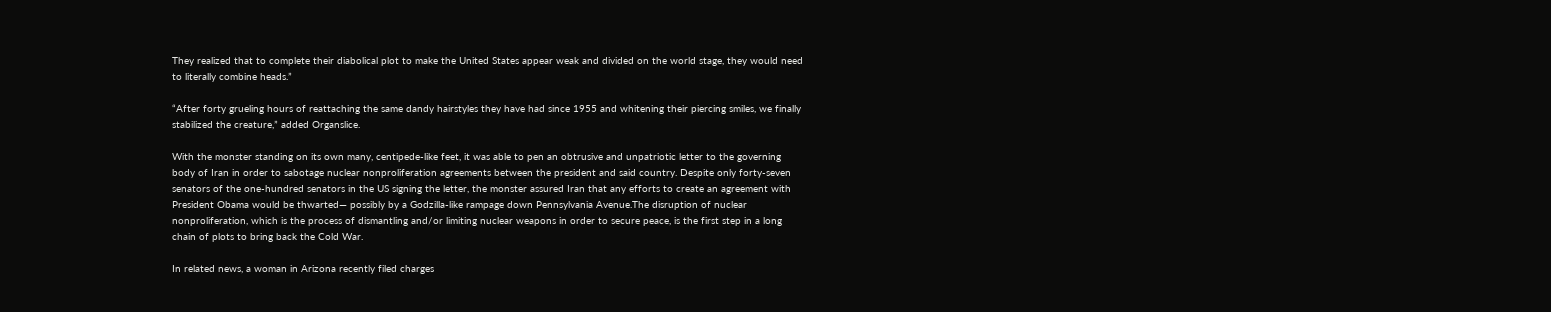They realized that to complete their diabolical plot to make the United States appear weak and divided on the world stage, they would need to literally combine heads.”

“After forty grueling hours of reattaching the same dandy hairstyles they have had since 1955 and whitening their piercing smiles, we finally stabilized the creature,” added Organslice.

With the monster standing on its own many, centipede-like feet, it was able to pen an obtrusive and unpatriotic letter to the governing body of Iran in order to sabotage nuclear nonproliferation agreements between the president and said country. Despite only forty-seven senators of the one-hundred senators in the US signing the letter, the monster assured Iran that any efforts to create an agreement with President Obama would be thwarted— possibly by a Godzilla-like rampage down Pennsylvania Avenue.The disruption of nuclear nonproliferation, which is the process of dismantling and/or limiting nuclear weapons in order to secure peace, is the first step in a long chain of plots to bring back the Cold War.

In related news, a woman in Arizona recently filed charges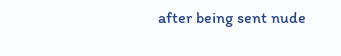after being sent nude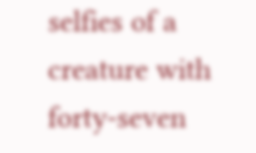selfies of a creature with forty-seven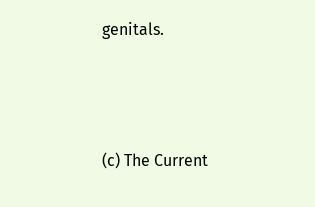genitals.



(c) The Current